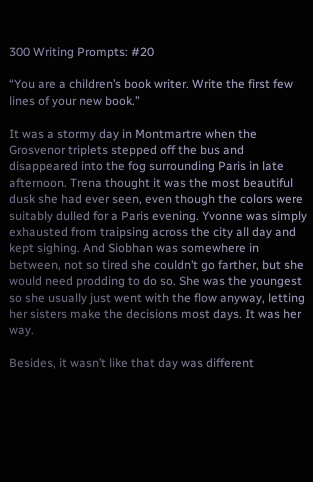300 Writing Prompts: #20

“You are a children’s book writer. Write the first few lines of your new book.”

It was a stormy day in Montmartre when the Grosvenor triplets stepped off the bus and disappeared into the fog surrounding Paris in late afternoon. Trena thought it was the most beautiful dusk she had ever seen, even though the colors were suitably dulled for a Paris evening. Yvonne was simply exhausted from traipsing across the city all day and kept sighing. And Siobhan was somewhere in between, not so tired she couldn’t go farther, but she would need prodding to do so. She was the youngest so she usually just went with the flow anyway, letting her sisters make the decisions most days. It was her way.

Besides, it wasn’t like that day was different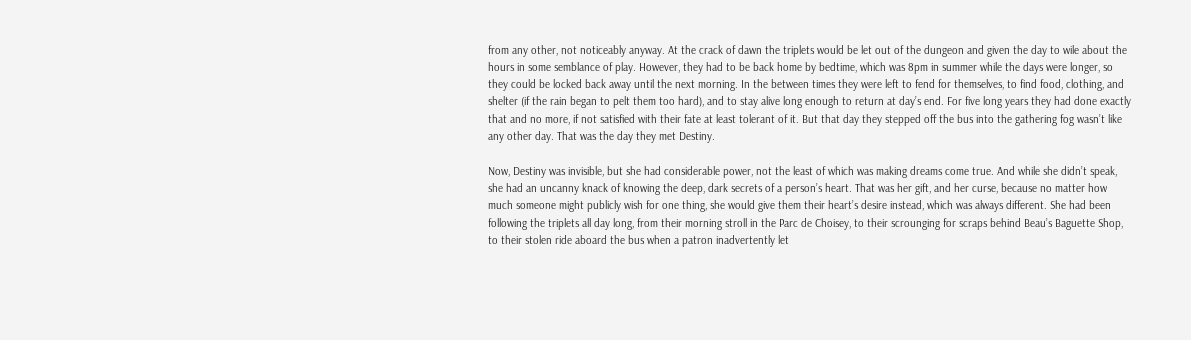from any other, not noticeably anyway. At the crack of dawn the triplets would be let out of the dungeon and given the day to wile about the hours in some semblance of play. However, they had to be back home by bedtime, which was 8pm in summer while the days were longer, so they could be locked back away until the next morning. In the between times they were left to fend for themselves, to find food, clothing, and shelter (if the rain began to pelt them too hard), and to stay alive long enough to return at day’s end. For five long years they had done exactly that and no more, if not satisfied with their fate at least tolerant of it. But that day they stepped off the bus into the gathering fog wasn’t like any other day. That was the day they met Destiny.

Now, Destiny was invisible, but she had considerable power, not the least of which was making dreams come true. And while she didn’t speak, she had an uncanny knack of knowing the deep, dark secrets of a person’s heart. That was her gift, and her curse, because no matter how much someone might publicly wish for one thing, she would give them their heart’s desire instead, which was always different. She had been following the triplets all day long, from their morning stroll in the Parc de Choisey, to their scrounging for scraps behind Beau’s Baguette Shop, to their stolen ride aboard the bus when a patron inadvertently let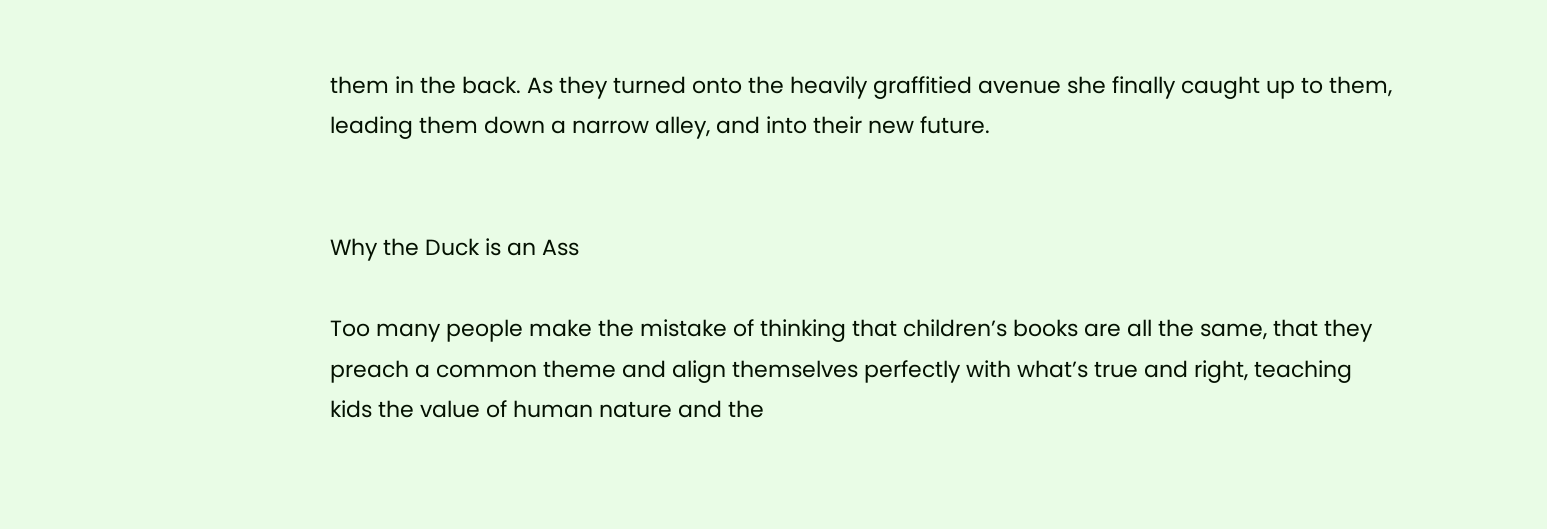them in the back. As they turned onto the heavily graffitied avenue she finally caught up to them, leading them down a narrow alley, and into their new future.


Why the Duck is an Ass

Too many people make the mistake of thinking that children’s books are all the same, that they preach a common theme and align themselves perfectly with what’s true and right, teaching kids the value of human nature and the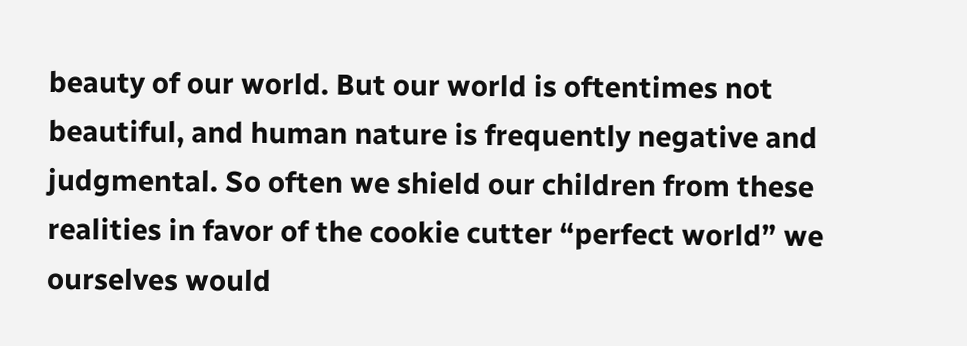beauty of our world. But our world is oftentimes not beautiful, and human nature is frequently negative and judgmental. So often we shield our children from these realities in favor of the cookie cutter “perfect world” we ourselves would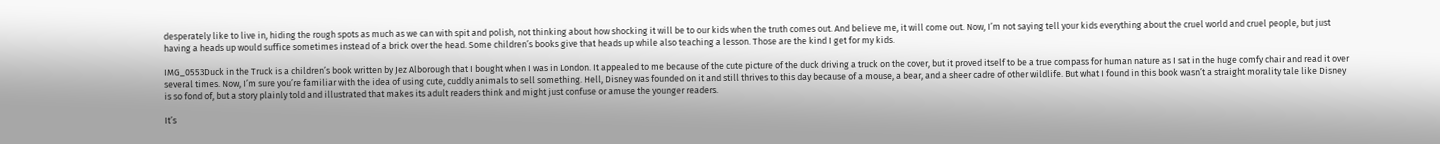desperately like to live in, hiding the rough spots as much as we can with spit and polish, not thinking about how shocking it will be to our kids when the truth comes out. And believe me, it will come out. Now, I’m not saying tell your kids everything about the cruel world and cruel people, but just having a heads up would suffice sometimes instead of a brick over the head. Some children’s books give that heads up while also teaching a lesson. Those are the kind I get for my kids.

IMG_0553Duck in the Truck is a children’s book written by Jez Alborough that I bought when I was in London. It appealed to me because of the cute picture of the duck driving a truck on the cover, but it proved itself to be a true compass for human nature as I sat in the huge comfy chair and read it over several times. Now, I’m sure you’re familiar with the idea of using cute, cuddly animals to sell something. Hell, Disney was founded on it and still thrives to this day because of a mouse, a bear, and a sheer cadre of other wildlife. But what I found in this book wasn’t a straight morality tale like Disney is so fond of, but a story plainly told and illustrated that makes its adult readers think and might just confuse or amuse the younger readers.

It’s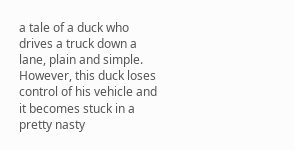a tale of a duck who drives a truck down a lane, plain and simple. However, this duck loses control of his vehicle and it becomes stuck in a pretty nasty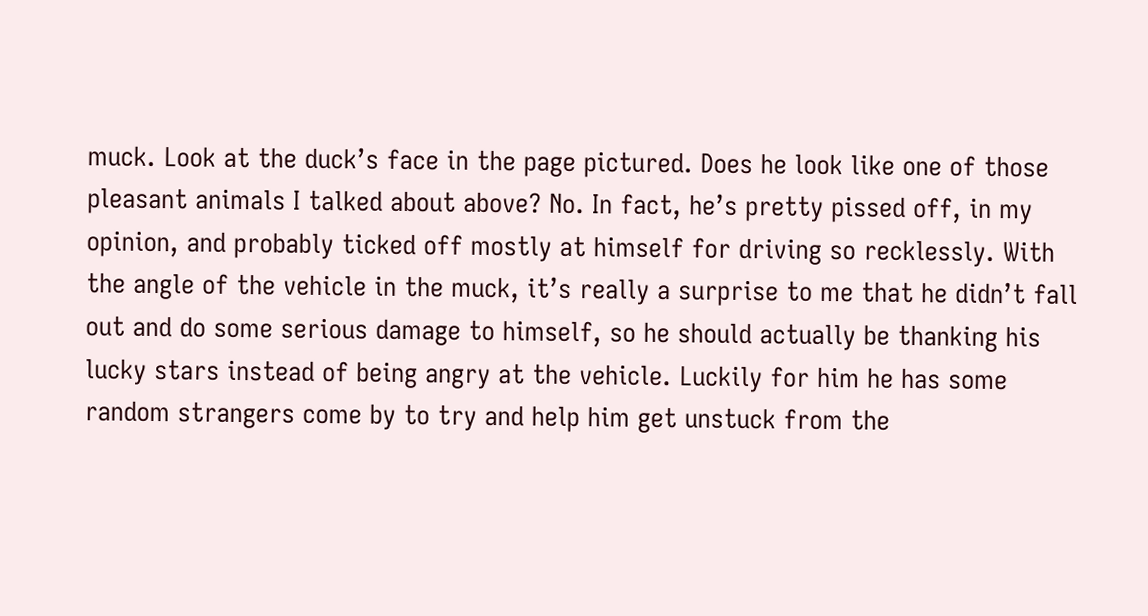muck. Look at the duck’s face in the page pictured. Does he look like one of those pleasant animals I talked about above? No. In fact, he’s pretty pissed off, in my opinion, and probably ticked off mostly at himself for driving so recklessly. With the angle of the vehicle in the muck, it’s really a surprise to me that he didn’t fall out and do some serious damage to himself, so he should actually be thanking his lucky stars instead of being angry at the vehicle. Luckily for him he has some random strangers come by to try and help him get unstuck from the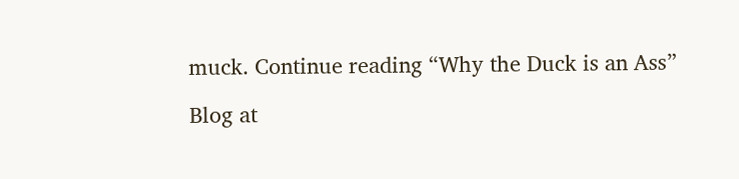muck. Continue reading “Why the Duck is an Ass”

Blog at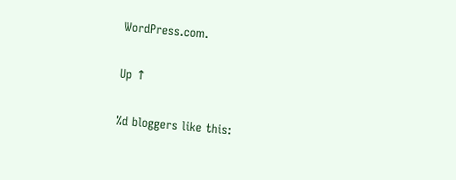WordPress.com.

Up ↑

%d bloggers like this: